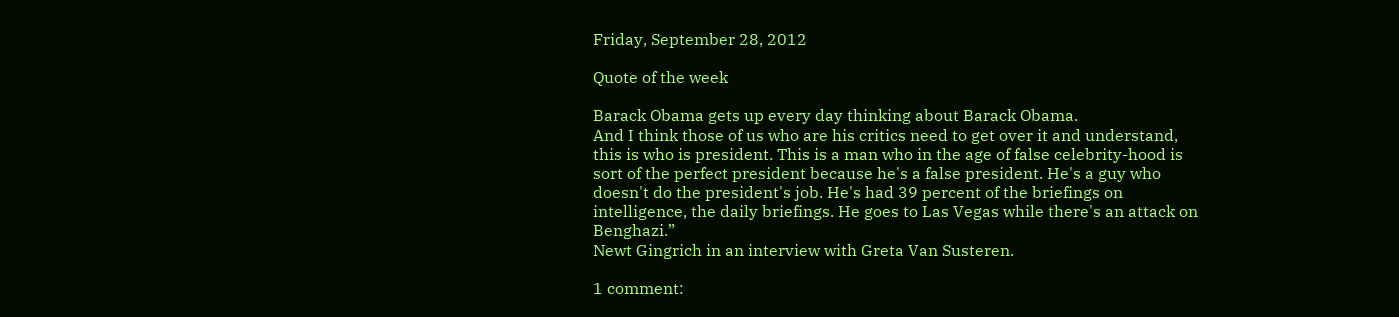Friday, September 28, 2012

Quote of the week

Barack Obama gets up every day thinking about Barack Obama.
And I think those of us who are his critics need to get over it and understand, this is who is president. This is a man who in the age of false celebrity-hood is sort of the perfect president because he's a false president. He's a guy who doesn't do the president's job. He's had 39 percent of the briefings on intelligence, the daily briefings. He goes to Las Vegas while there's an attack on Benghazi.”
Newt Gingrich in an interview with Greta Van Susteren.

1 comment: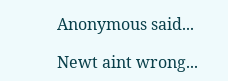Anonymous said...

Newt aint wrong...